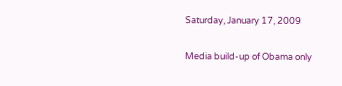Saturday, January 17, 2009

Media build-up of Obama only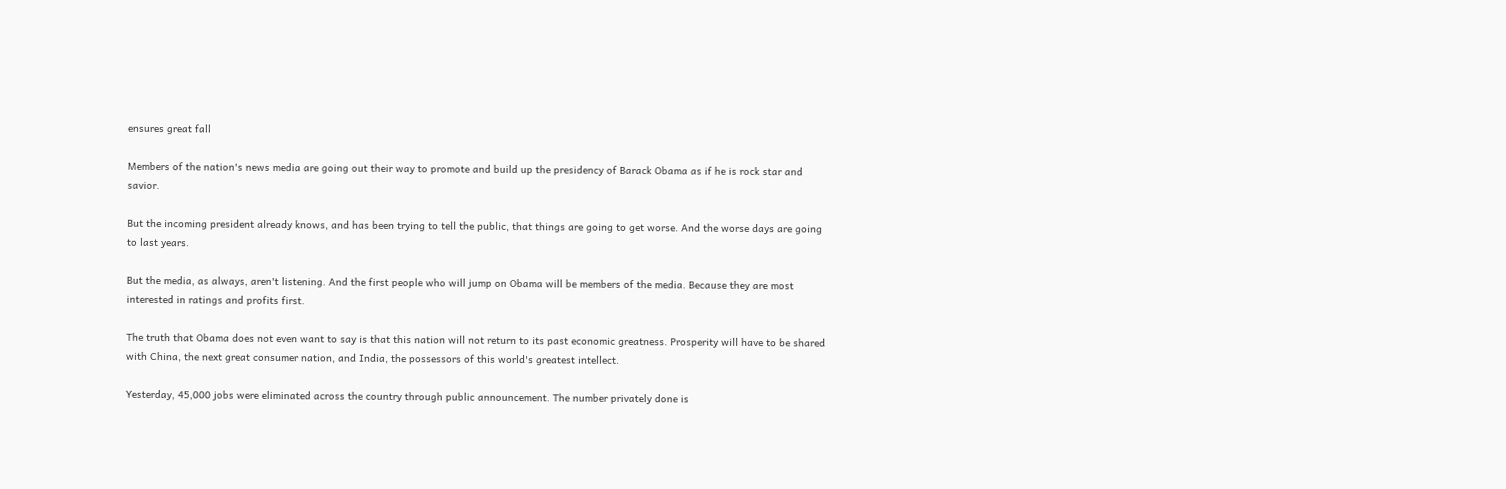ensures great fall

Members of the nation's news media are going out their way to promote and build up the presidency of Barack Obama as if he is rock star and savior.

But the incoming president already knows, and has been trying to tell the public, that things are going to get worse. And the worse days are going to last years.

But the media, as always, aren't listening. And the first people who will jump on Obama will be members of the media. Because they are most interested in ratings and profits first.

The truth that Obama does not even want to say is that this nation will not return to its past economic greatness. Prosperity will have to be shared with China, the next great consumer nation, and India, the possessors of this world's greatest intellect.

Yesterday, 45,000 jobs were eliminated across the country through public announcement. The number privately done is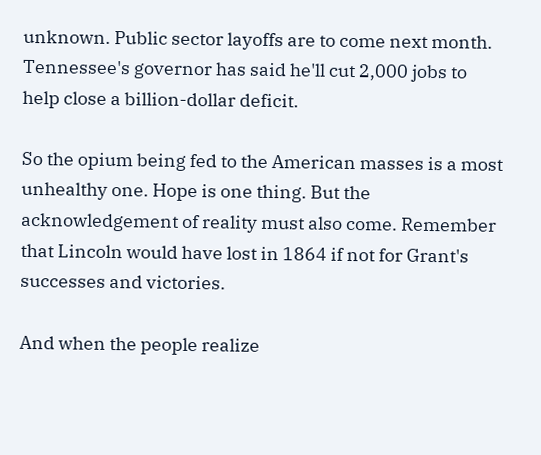unknown. Public sector layoffs are to come next month. Tennessee's governor has said he'll cut 2,000 jobs to help close a billion-dollar deficit.

So the opium being fed to the American masses is a most unhealthy one. Hope is one thing. But the acknowledgement of reality must also come. Remember that Lincoln would have lost in 1864 if not for Grant's successes and victories.

And when the people realize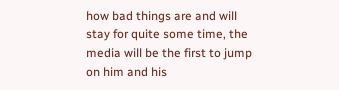how bad things are and will stay for quite some time, the media will be the first to jump on him and his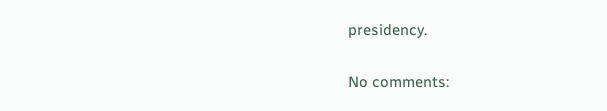presidency.

No comments: